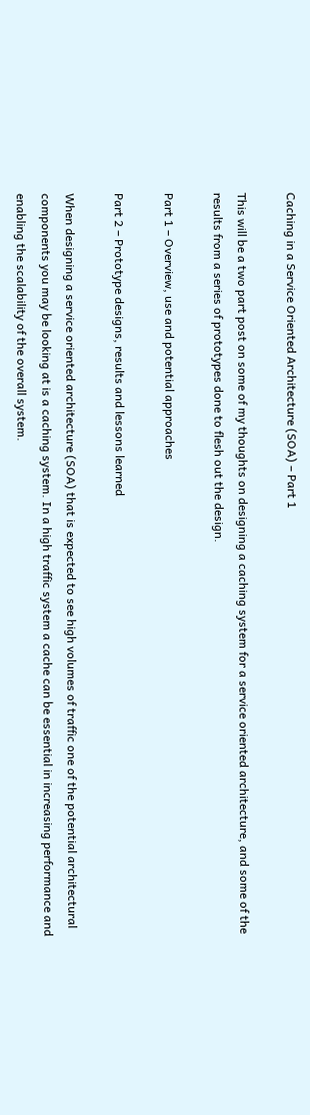Caching in a Service Oriented Architecture (SOA) – Part 1

This will be a two part post on some of my thoughts on designing a caching system for a service oriented architecture, and some of the results from a series of prototypes done to flesh out the design.

Part 1 – Overview, use and potential approaches

Part 2 – Prototype designs, results and lessons learned

When designing a service oriented architecture (SOA) that is expected to see high volumes of traffic one of the potential architectural components you may be looking at is a caching system. In a high traffic system a cache can be essential in increasing performance and enabling the scalability of the overall system.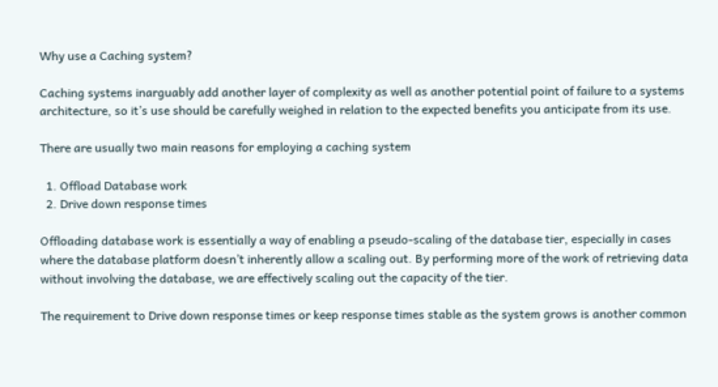Why use a Caching system?

Caching systems inarguably add another layer of complexity as well as another potential point of failure to a systems architecture, so it’s use should be carefully weighed in relation to the expected benefits you anticipate from its use.

There are usually two main reasons for employing a caching system

  1. Offload Database work
  2. Drive down response times

Offloading database work is essentially a way of enabling a pseudo-scaling of the database tier, especially in cases where the database platform doesn’t inherently allow a scaling out. By performing more of the work of retrieving data without involving the database, we are effectively scaling out the capacity of the tier.

The requirement to Drive down response times or keep response times stable as the system grows is another common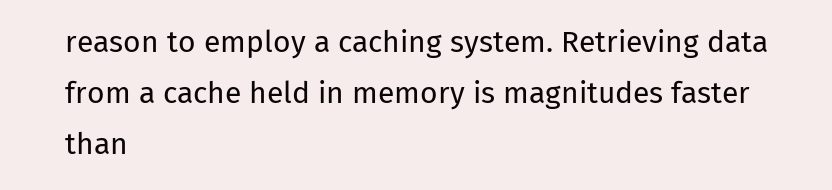reason to employ a caching system. Retrieving data from a cache held in memory is magnitudes faster than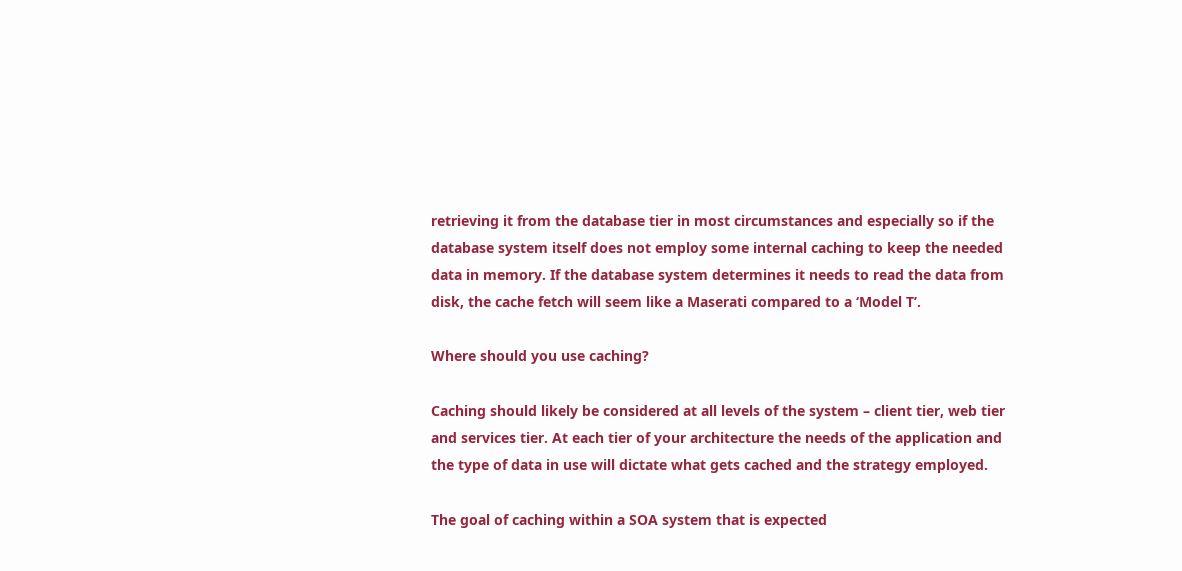retrieving it from the database tier in most circumstances and especially so if the database system itself does not employ some internal caching to keep the needed data in memory. If the database system determines it needs to read the data from disk, the cache fetch will seem like a Maserati compared to a ‘Model T’.

Where should you use caching?

Caching should likely be considered at all levels of the system – client tier, web tier and services tier. At each tier of your architecture the needs of the application and the type of data in use will dictate what gets cached and the strategy employed.

The goal of caching within a SOA system that is expected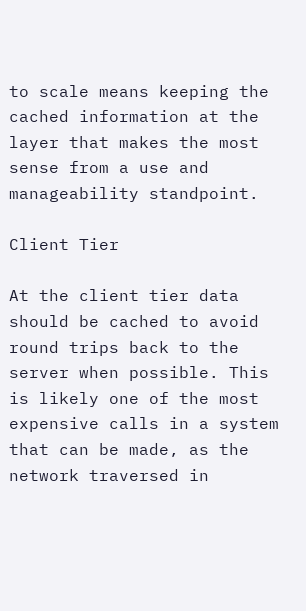to scale means keeping the cached information at the layer that makes the most sense from a use and manageability standpoint.

Client Tier

At the client tier data should be cached to avoid round trips back to the server when possible. This is likely one of the most expensive calls in a system that can be made, as the network traversed in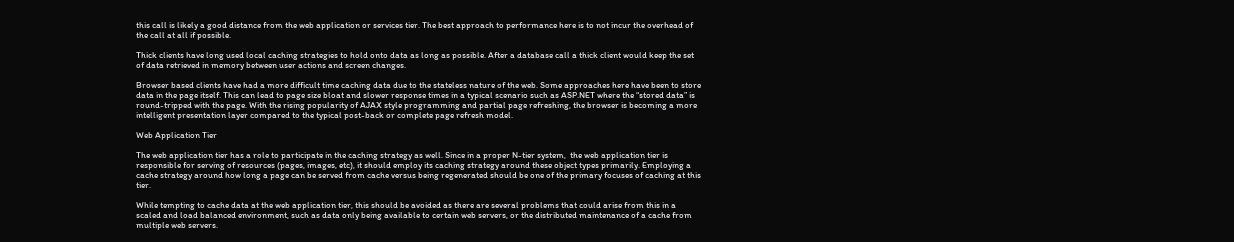this call is likely a good distance from the web application or services tier. The best approach to performance here is to not incur the overhead of the call at all if possible.

Thick clients have long used local caching strategies to hold onto data as long as possible. After a database call a thick client would keep the set of data retrieved in memory between user actions and screen changes.

Browser based clients have had a more difficult time caching data due to the stateless nature of the web. Some approaches here have been to store data in the page itself. This can lead to page size bloat and slower response times in a typical scenario such as ASP.NET where the “stored data” is round-tripped with the page. With the rising popularity of AJAX style programming and partial page refreshing, the browser is becoming a more intelligent presentation layer compared to the typical post-back or complete page refresh model.

Web Application Tier

The web application tier has a role to participate in the caching strategy as well. Since in a proper N-tier system,  the web application tier is responsible for serving of resources (pages, images, etc), it should employ its caching strategy around these object types primarily. Employing a cache strategy around how long a page can be served from cache versus being regenerated should be one of the primary focuses of caching at this tier.

While tempting to cache data at the web application tier, this should be avoided as there are several problems that could arise from this in a scaled and load balanced environment, such as data only being available to certain web servers, or the distributed maintenance of a cache from multiple web servers.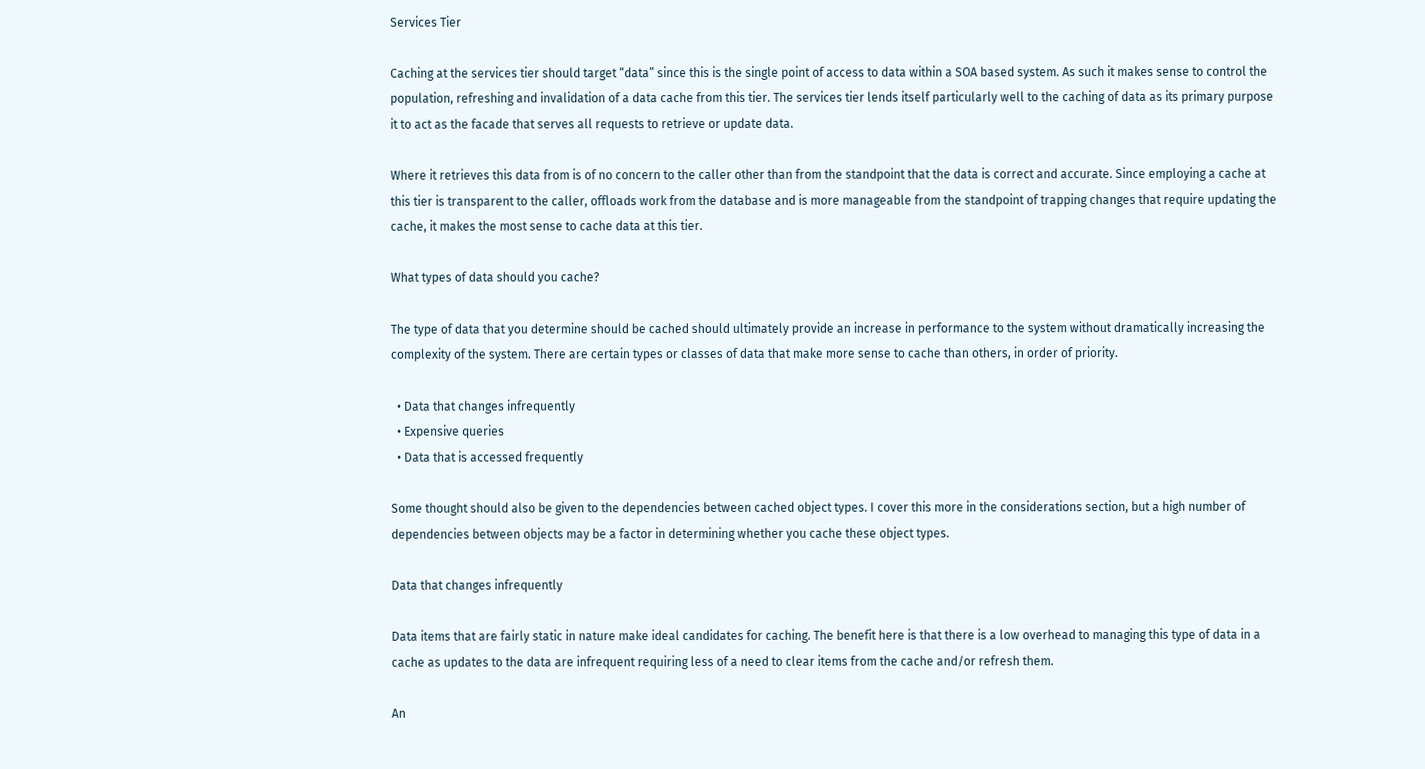Services Tier

Caching at the services tier should target “data” since this is the single point of access to data within a SOA based system. As such it makes sense to control the population, refreshing and invalidation of a data cache from this tier. The services tier lends itself particularly well to the caching of data as its primary purpose it to act as the facade that serves all requests to retrieve or update data.

Where it retrieves this data from is of no concern to the caller other than from the standpoint that the data is correct and accurate. Since employing a cache at this tier is transparent to the caller, offloads work from the database and is more manageable from the standpoint of trapping changes that require updating the cache, it makes the most sense to cache data at this tier.

What types of data should you cache?

The type of data that you determine should be cached should ultimately provide an increase in performance to the system without dramatically increasing the complexity of the system. There are certain types or classes of data that make more sense to cache than others, in order of priority.

  • Data that changes infrequently
  • Expensive queries
  • Data that is accessed frequently

Some thought should also be given to the dependencies between cached object types. I cover this more in the considerations section, but a high number of dependencies between objects may be a factor in determining whether you cache these object types.

Data that changes infrequently

Data items that are fairly static in nature make ideal candidates for caching. The benefit here is that there is a low overhead to managing this type of data in a cache as updates to the data are infrequent requiring less of a need to clear items from the cache and/or refresh them.

An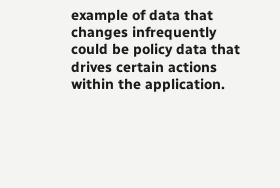example of data that changes infrequently could be policy data that drives certain actions within the application.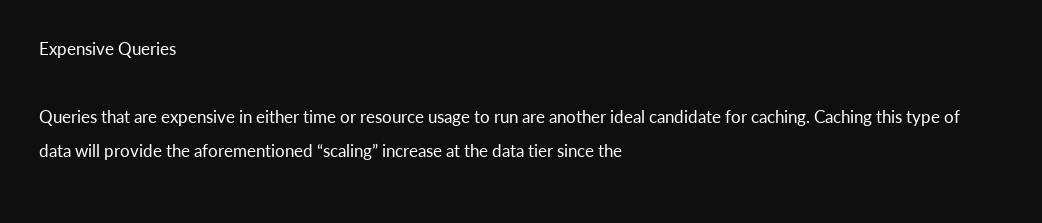Expensive Queries

Queries that are expensive in either time or resource usage to run are another ideal candidate for caching. Caching this type of data will provide the aforementioned “scaling” increase at the data tier since the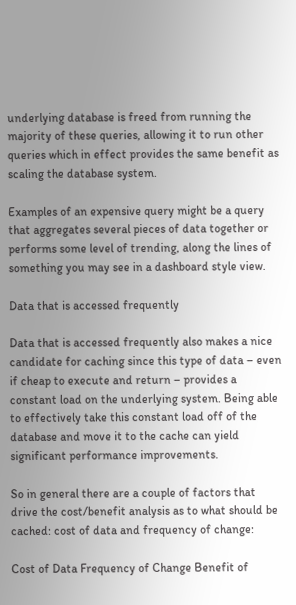underlying database is freed from running the majority of these queries, allowing it to run other queries which in effect provides the same benefit as scaling the database system.

Examples of an expensive query might be a query that aggregates several pieces of data together or performs some level of trending, along the lines of something you may see in a dashboard style view.

Data that is accessed frequently

Data that is accessed frequently also makes a nice candidate for caching since this type of data – even if cheap to execute and return – provides a constant load on the underlying system. Being able to effectively take this constant load off of the database and move it to the cache can yield significant performance improvements.

So in general there are a couple of factors that drive the cost/benefit analysis as to what should be cached: cost of data and frequency of change:

Cost of Data Frequency of Change Benefit of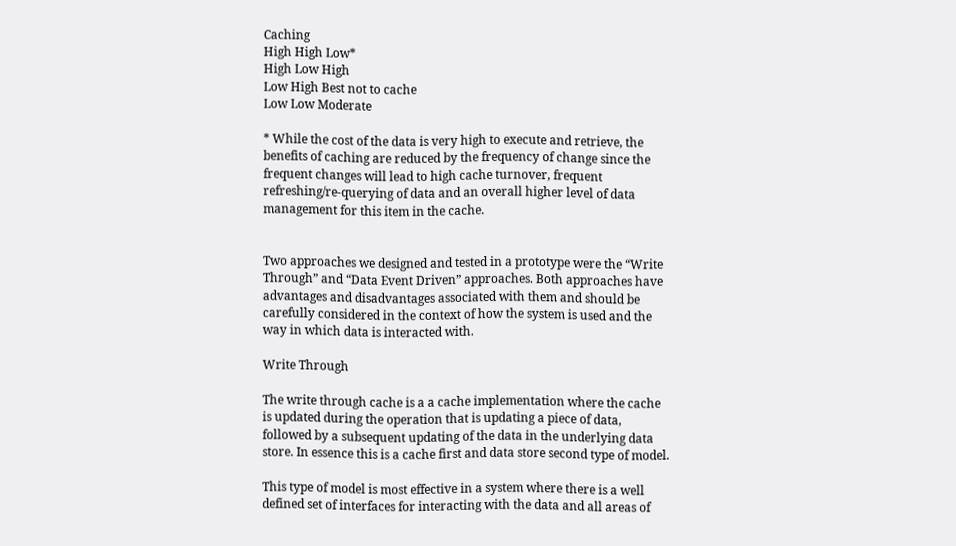Caching
High High Low*
High Low High
Low High Best not to cache
Low Low Moderate

* While the cost of the data is very high to execute and retrieve, the benefits of caching are reduced by the frequency of change since the frequent changes will lead to high cache turnover, frequent refreshing/re-querying of data and an overall higher level of data management for this item in the cache.


Two approaches we designed and tested in a prototype were the “Write Through” and “Data Event Driven” approaches. Both approaches have advantages and disadvantages associated with them and should be carefully considered in the context of how the system is used and the way in which data is interacted with.

Write Through

The write through cache is a a cache implementation where the cache is updated during the operation that is updating a piece of data, followed by a subsequent updating of the data in the underlying data store. In essence this is a cache first and data store second type of model.

This type of model is most effective in a system where there is a well defined set of interfaces for interacting with the data and all areas of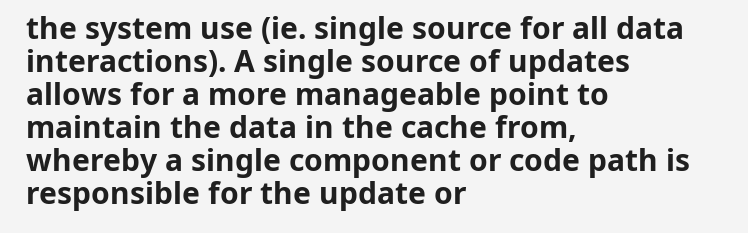the system use (ie. single source for all data interactions). A single source of updates allows for a more manageable point to maintain the data in the cache from, whereby a single component or code path is responsible for the update or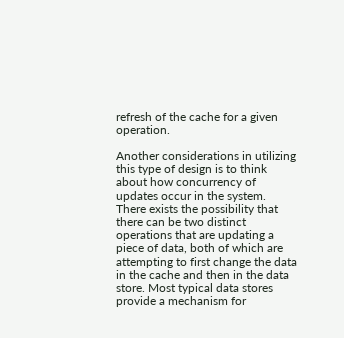refresh of the cache for a given operation.

Another considerations in utilizing this type of design is to think about how concurrency of updates occur in the system. There exists the possibility that there can be two distinct operations that are updating a piece of data, both of which are attempting to first change the data in the cache and then in the data store. Most typical data stores provide a mechanism for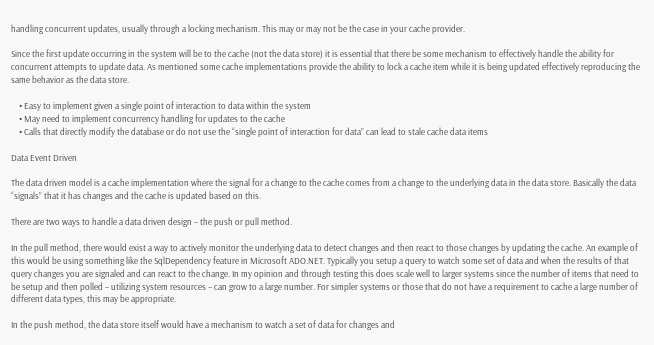handling concurrent updates, usually through a locking mechanism. This may or may not be the case in your cache provider.

Since the first update occurring in the system will be to the cache (not the data store) it is essential that there be some mechanism to effectively handle the ability for concurrent attempts to update data. As mentioned some cache implementations provide the ability to lock a cache item while it is being updated effectively reproducing the same behavior as the data store.

    • Easy to implement given a single point of interaction to data within the system
    • May need to implement concurrency handling for updates to the cache
    • Calls that directly modify the database or do not use the “single point of interaction for data” can lead to stale cache data items

Data Event Driven

The data driven model is a cache implementation where the signal for a change to the cache comes from a change to the underlying data in the data store. Basically the data “signals” that it has changes and the cache is updated based on this.

There are two ways to handle a data driven design – the push or pull method.

In the pull method, there would exist a way to actively monitor the underlying data to detect changes and then react to those changes by updating the cache. An example of this would be using something like the SqlDependency feature in Microsoft ADO.NET. Typically you setup a query to watch some set of data and when the results of that query changes you are signaled and can react to the change. In my opinion and through testing this does scale well to larger systems since the number of items that need to be setup and then polled – utilizing system resources – can grow to a large number. For simpler systems or those that do not have a requirement to cache a large number of different data types, this may be appropriate.

In the push method, the data store itself would have a mechanism to watch a set of data for changes and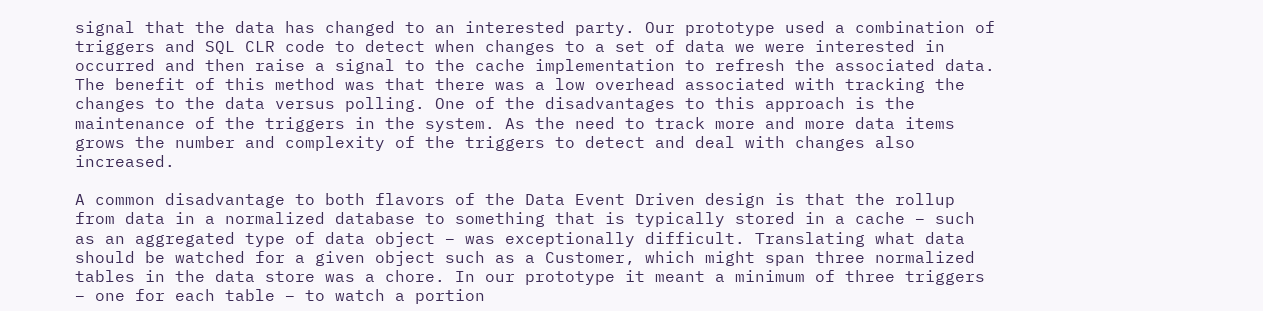signal that the data has changed to an interested party. Our prototype used a combination of triggers and SQL CLR code to detect when changes to a set of data we were interested in occurred and then raise a signal to the cache implementation to refresh the associated data. The benefit of this method was that there was a low overhead associated with tracking the changes to the data versus polling. One of the disadvantages to this approach is the maintenance of the triggers in the system. As the need to track more and more data items grows the number and complexity of the triggers to detect and deal with changes also increased.

A common disadvantage to both flavors of the Data Event Driven design is that the rollup from data in a normalized database to something that is typically stored in a cache – such as an aggregated type of data object – was exceptionally difficult. Translating what data should be watched for a given object such as a Customer, which might span three normalized tables in the data store was a chore. In our prototype it meant a minimum of three triggers – one for each table – to watch a portion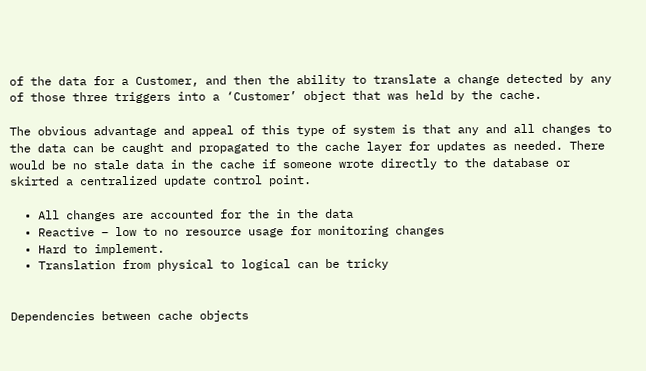of the data for a Customer, and then the ability to translate a change detected by any of those three triggers into a ‘Customer’ object that was held by the cache.

The obvious advantage and appeal of this type of system is that any and all changes to the data can be caught and propagated to the cache layer for updates as needed. There would be no stale data in the cache if someone wrote directly to the database or skirted a centralized update control point.

  • All changes are accounted for the in the data
  • Reactive – low to no resource usage for monitoring changes
  • Hard to implement.
  • Translation from physical to logical can be tricky


Dependencies between cache objects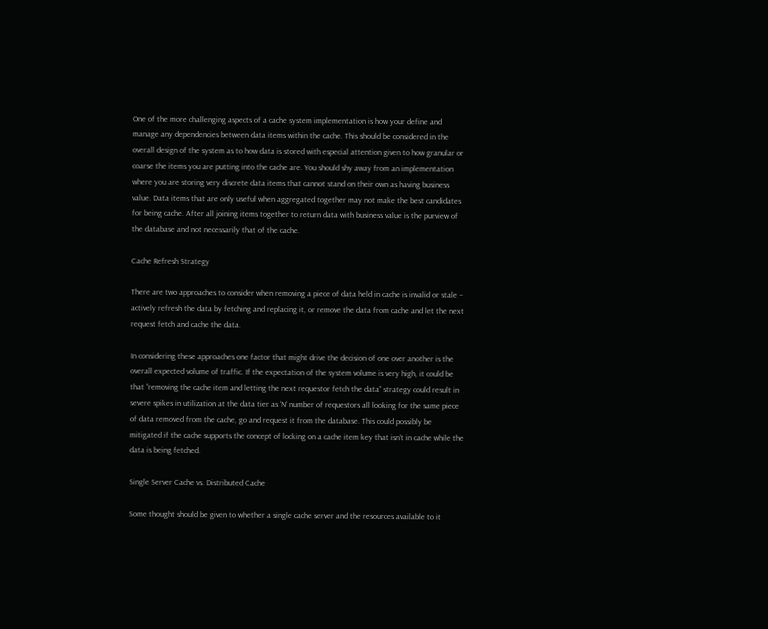One of the more challenging aspects of a cache system implementation is how your define and manage any dependencies between data items within the cache. This should be considered in the overall design of the system as to how data is stored with especial attention given to how granular or coarse the items you are putting into the cache are. You should shy away from an implementation where you are storing very discrete data items that cannot stand on their own as having business value. Data items that are only useful when aggregated together may not make the best candidates for being cache. After all joining items together to return data with business value is the purview of the database and not necessarily that of the cache.

Cache Refresh Strategy

There are two approaches to consider when removing a piece of data held in cache is invalid or stale – actively refresh the data by fetching and replacing it, or remove the data from cache and let the next request fetch and cache the data.

In considering these approaches one factor that might drive the decision of one over another is the overall expected volume of traffic. If the expectation of the system volume is very high, it could be that “removing the cache item and letting the next requestor fetch the data” strategy could result in severe spikes in utilization at the data tier as ‘N’ number of requestors all looking for the same piece of data removed from the cache, go and request it from the database. This could possibly be mitigated if the cache supports the concept of locking on a cache item key that isn’t in cache while the data is being fetched.

Single Server Cache vs. Distributed Cache

Some thought should be given to whether a single cache server and the resources available to it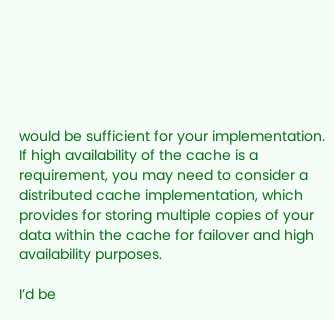would be sufficient for your implementation. If high availability of the cache is a requirement, you may need to consider a distributed cache implementation, which provides for storing multiple copies of your data within the cache for failover and high availability purposes.

I’d be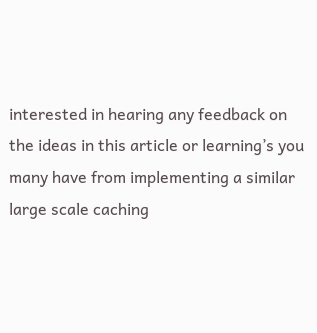interested in hearing any feedback on the ideas in this article or learning’s you many have from implementing a similar large scale caching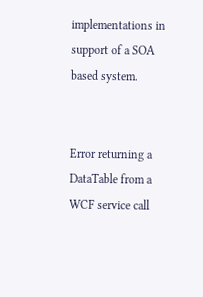implementations in support of a SOA based system.


Error returning a DataTable from a WCF service call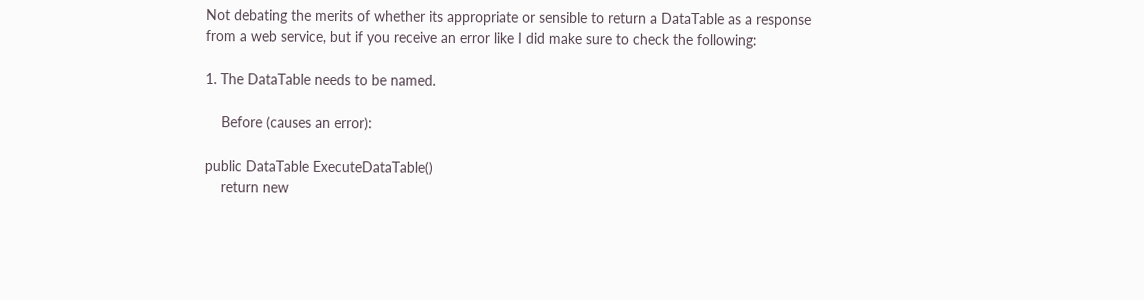Not debating the merits of whether its appropriate or sensible to return a DataTable as a response from a web service, but if you receive an error like I did make sure to check the following:

1. The DataTable needs to be named.

    Before (causes an error):

public DataTable ExecuteDataTable()
    return new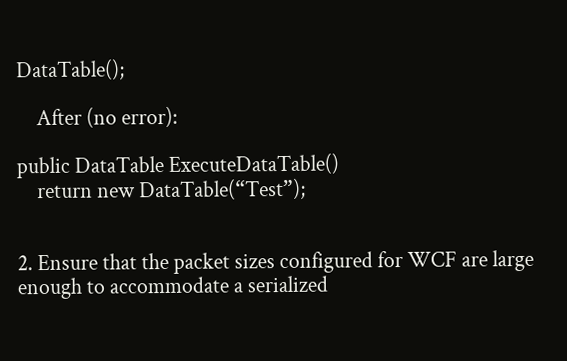DataTable();

    After (no error):

public DataTable ExecuteDataTable()
    return new DataTable(“Test”);


2. Ensure that the packet sizes configured for WCF are large enough to accommodate a serialized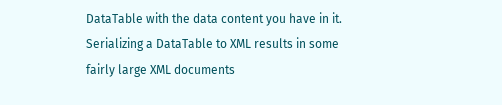DataTable with the data content you have in it. Serializing a DataTable to XML results in some fairly large XML documents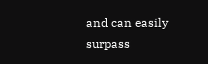and can easily surpass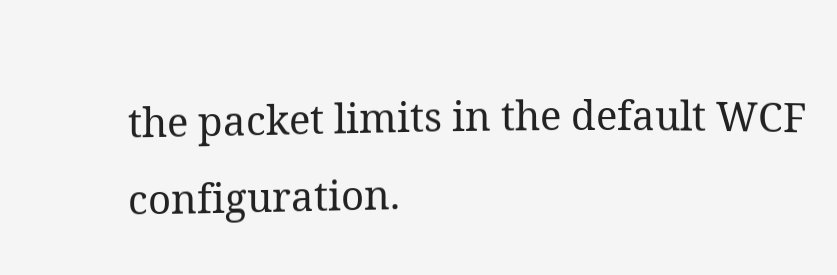the packet limits in the default WCF configuration.